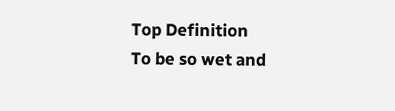Top Definition
To be so wet and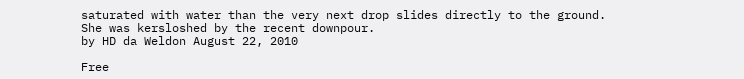saturated with water than the very next drop slides directly to the ground.
She was kersloshed by the recent downpour.
by HD da Weldon August 22, 2010

Free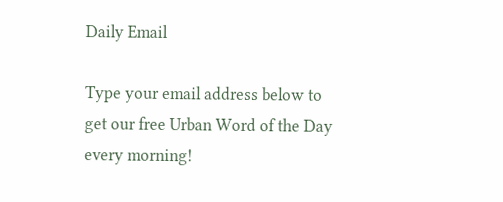Daily Email

Type your email address below to get our free Urban Word of the Day every morning!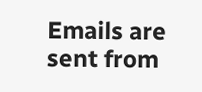Emails are sent from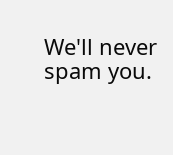We'll never spam you.